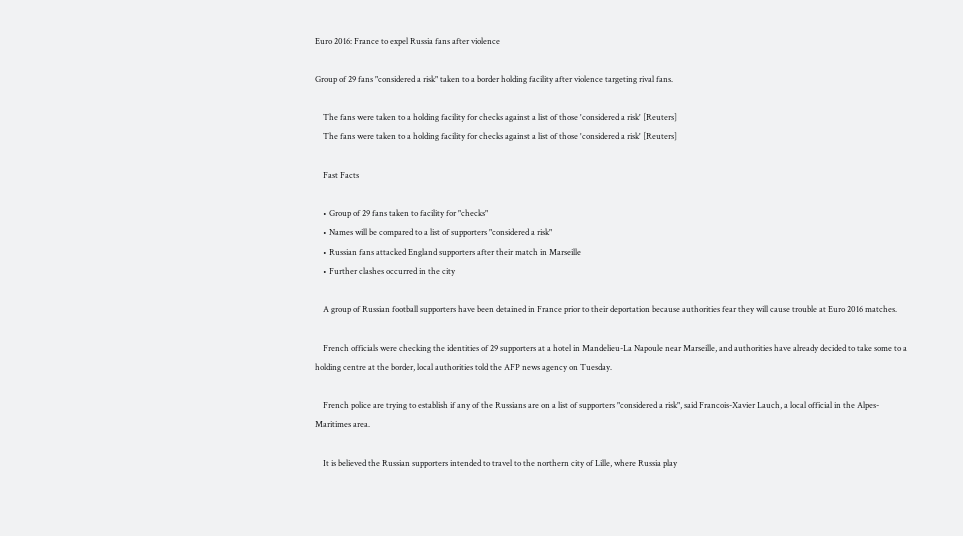Euro 2016: France to expel Russia fans after violence

Group of 29 fans "considered a risk" taken to a border holding facility after violence targeting rival fans.

    The fans were taken to a holding facility for checks against a list of those 'considered a risk' [Reuters]
    The fans were taken to a holding facility for checks against a list of those 'considered a risk' [Reuters]

    Fast Facts

    • Group of 29 fans taken to facility for "checks"
    • Names will be compared to a list of supporters "considered a risk"
    • Russian fans attacked England supporters after their match in Marseille
    • Further clashes occurred in the city

    A group of Russian football supporters have been detained in France prior to their deportation because authorities fear they will cause trouble at Euro 2016 matches.

    French officials were checking the identities of 29 supporters at a hotel in Mandelieu-La Napoule near Marseille, and authorities have already decided to take some to a holding centre at the border, local authorities told the AFP news agency on Tuesday.

    French police are trying to establish if any of the Russians are on a list of supporters "considered a risk", said Francois-Xavier Lauch, a local official in the Alpes-Maritimes area.

    It is believed the Russian supporters intended to travel to the northern city of Lille, where Russia play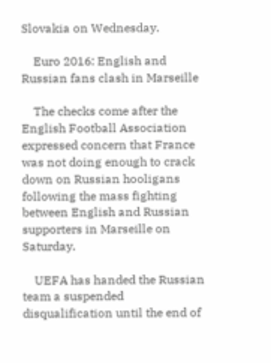Slovakia on Wednesday.

    Euro 2016: English and Russian fans clash in Marseille

    The checks come after the English Football Association expressed concern that France was not doing enough to crack down on Russian hooligans following the mass fighting between English and Russian supporters in Marseille on Saturday.

    UEFA has handed the Russian team a suspended disqualification until the end of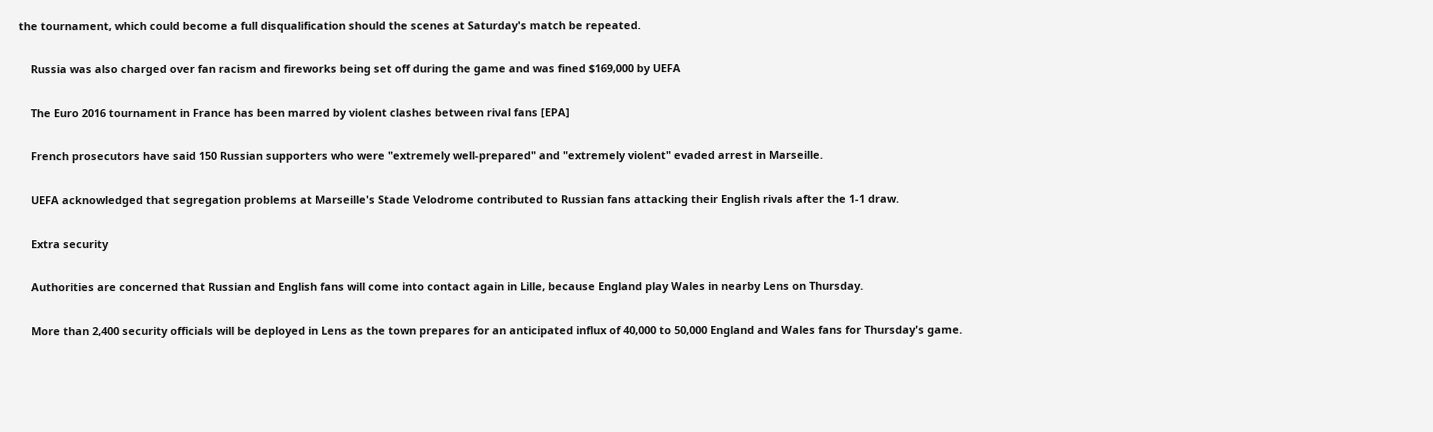the tournament, which could become a full disqualification should the scenes at Saturday's match be repeated.

    Russia was also charged over fan racism and fireworks being set off during the game and was fined $169,000 by UEFA

    The Euro 2016 tournament in France has been marred by violent clashes between rival fans [EPA]

    French prosecutors have said 150 Russian supporters who were "extremely well-prepared" and "extremely violent" evaded arrest in Marseille.

    UEFA acknowledged that segregation problems at Marseille's Stade Velodrome contributed to Russian fans attacking their English rivals after the 1-1 draw.

    Extra security

    Authorities are concerned that Russian and English fans will come into contact again in Lille, because England play Wales in nearby Lens on Thursday.

    More than 2,400 security officials will be deployed in Lens as the town prepares for an anticipated influx of 40,000 to 50,000 England and Wales fans for Thursday's game.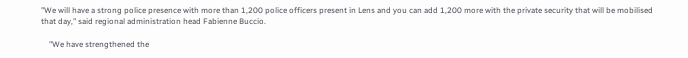"We will have a strong police presence with more than 1,200 police officers present in Lens and you can add 1,200 more with the private security that will be mobilised that day," said regional administration head Fabienne Buccio.

    "We have strengthened the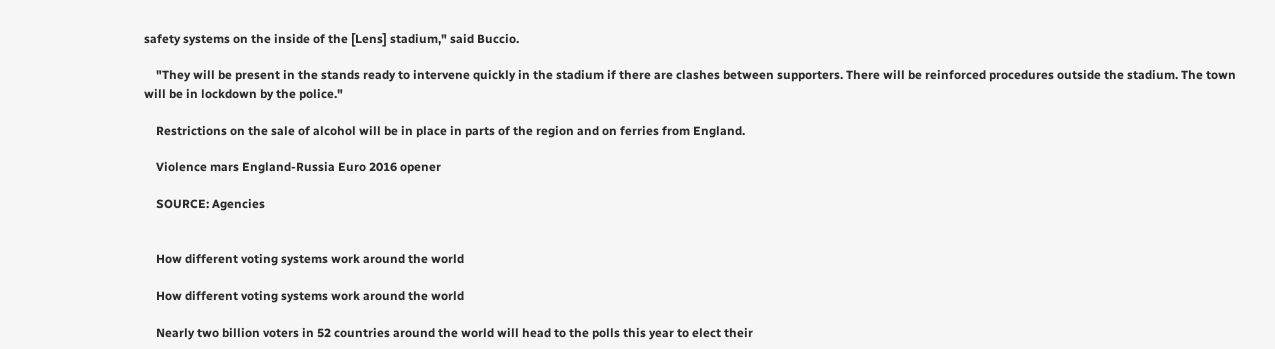safety systems on the inside of the [Lens] stadium," said Buccio.

    "They will be present in the stands ready to intervene quickly in the stadium if there are clashes between supporters. There will be reinforced procedures outside the stadium. The town will be in lockdown by the police."

    Restrictions on the sale of alcohol will be in place in parts of the region and on ferries from England.

    Violence mars England-Russia Euro 2016 opener

    SOURCE: Agencies


    How different voting systems work around the world

    How different voting systems work around the world

    Nearly two billion voters in 52 countries around the world will head to the polls this year to elect their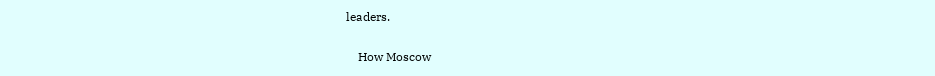leaders.

    How Moscow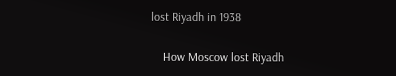lost Riyadh in 1938

    How Moscow lost Riyadh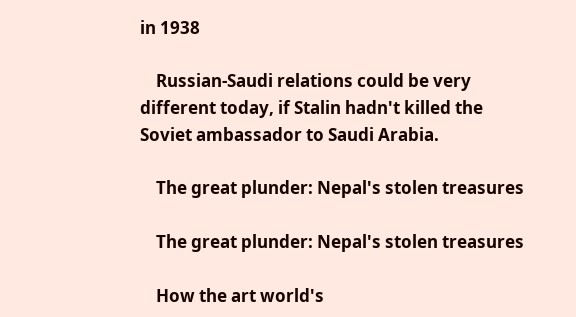in 1938

    Russian-Saudi relations could be very different today, if Stalin hadn't killed the Soviet ambassador to Saudi Arabia.

    The great plunder: Nepal's stolen treasures

    The great plunder: Nepal's stolen treasures

    How the art world's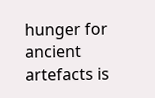hunger for ancient artefacts is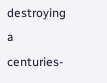destroying a centuries-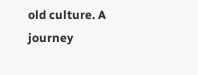old culture. A journey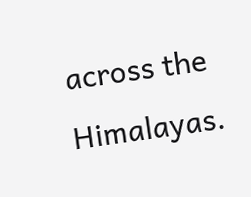across the Himalayas.